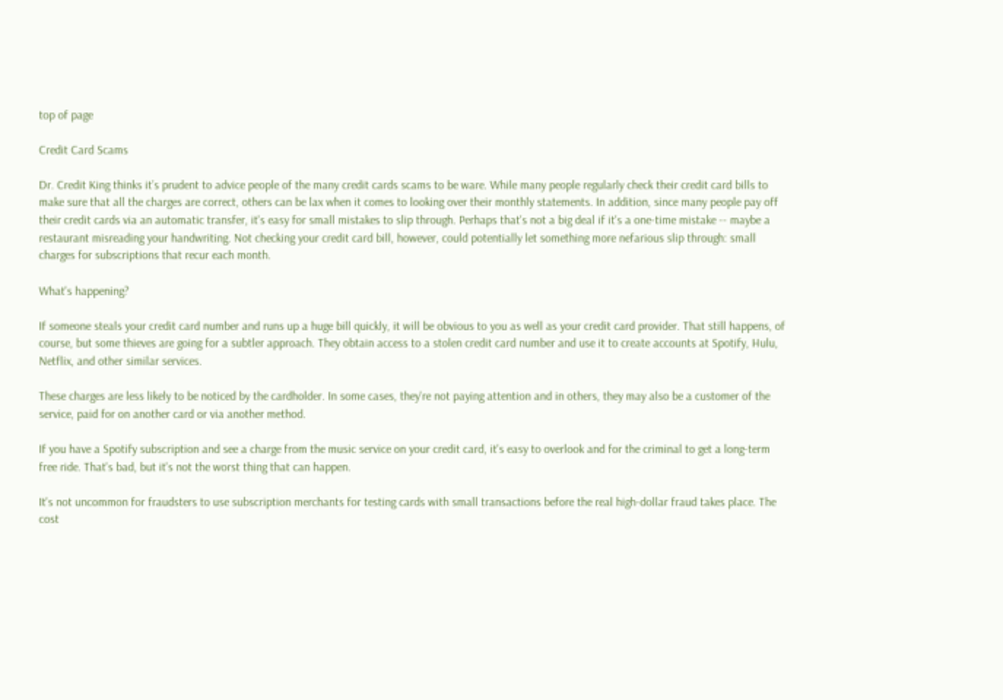top of page

Credit Card Scams

Dr. Credit King thinks it’s prudent to advice people of the many credit cards scams to be ware. While many people regularly check their credit card bills to make sure that all the charges are correct, others can be lax when it comes to looking over their monthly statements. In addition, since many people pay off their credit cards via an automatic transfer, it's easy for small mistakes to slip through. Perhaps that's not a big deal if it's a one-time mistake -- maybe a restaurant misreading your handwriting. Not checking your credit card bill, however, could potentially let something more nefarious slip through: small charges for subscriptions that recur each month.

What's happening?

If someone steals your credit card number and runs up a huge bill quickly, it will be obvious to you as well as your credit card provider. That still happens, of course, but some thieves are going for a subtler approach. They obtain access to a stolen credit card number and use it to create accounts at Spotify, Hulu, Netflix, and other similar services.

These charges are less likely to be noticed by the cardholder. In some cases, they're not paying attention and in others, they may also be a customer of the service, paid for on another card or via another method.

If you have a Spotify subscription and see a charge from the music service on your credit card, it's easy to overlook and for the criminal to get a long-term free ride. That's bad, but it's not the worst thing that can happen.

It's not uncommon for fraudsters to use subscription merchants for testing cards with small transactions before the real high-dollar fraud takes place. The cost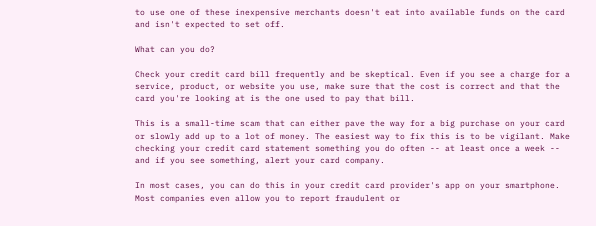to use one of these inexpensive merchants doesn't eat into available funds on the card and isn't expected to set off.

What can you do?

Check your credit card bill frequently and be skeptical. Even if you see a charge for a service, product, or website you use, make sure that the cost is correct and that the card you're looking at is the one used to pay that bill.

This is a small-time scam that can either pave the way for a big purchase on your card or slowly add up to a lot of money. The easiest way to fix this is to be vigilant. Make checking your credit card statement something you do often -- at least once a week -- and if you see something, alert your card company.

In most cases, you can do this in your credit card provider's app on your smartphone. Most companies even allow you to report fraudulent or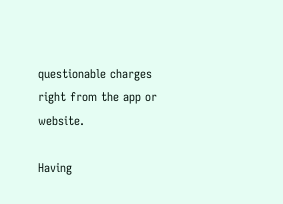questionable charges right from the app or website.

Having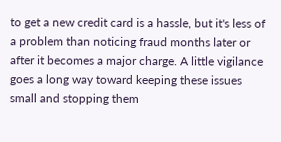to get a new credit card is a hassle, but it's less of a problem than noticing fraud months later or after it becomes a major charge. A little vigilance goes a long way toward keeping these issues small and stopping them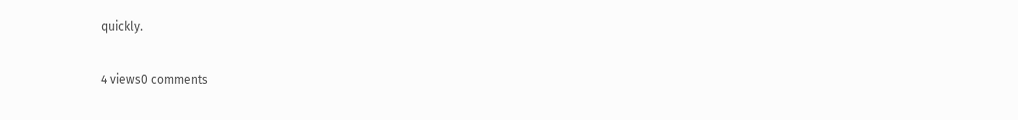quickly.

4 views0 comments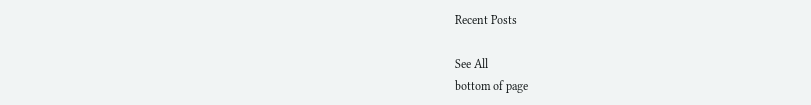Recent Posts

See All
bottom of page